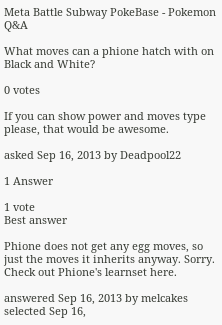Meta Battle Subway PokeBase - Pokemon Q&A

What moves can a phione hatch with on Black and White?

0 votes

If you can show power and moves type please, that would be awesome.

asked Sep 16, 2013 by Deadpool22

1 Answer

1 vote
Best answer

Phione does not get any egg moves, so just the moves it inherits anyway. Sorry. Check out Phione's learnset here.

answered Sep 16, 2013 by melcakes
selected Sep 16,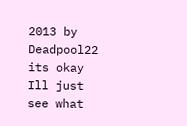2013 by Deadpool22
its okay Ill just see what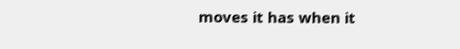moves it has when it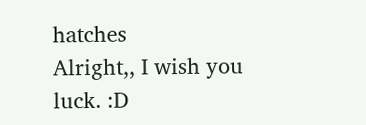hatches
Alright,, I wish you luck. :D